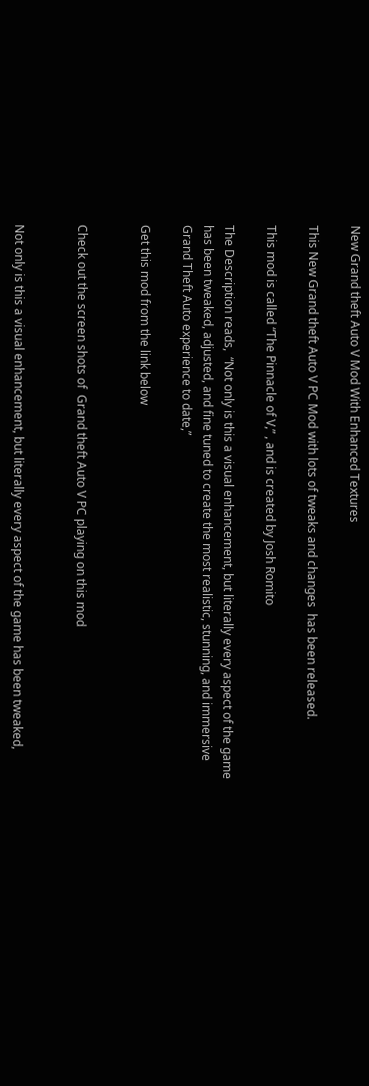New Grand theft Auto V Mod With Enhanced Textures

This New Grand theft Auto V PC Mod with lots of tweaks and changes  has been released.

This mod is called “The Pinnacle of V,” , and is created by Josh Romito

The Description reads,  “Not only is this a visual enhancement, but literally every aspect of the game has been tweaked, adjusted, and fine tuned to create the most realistic, stunning, and immersive Grand Theft Auto experience to date,”

Get this mod from the link below


Check out the screen shots of  Grand theft Auto V PC playing on this mod


Not only is this a visual enhancement, but literally every aspect of the game has been tweaked,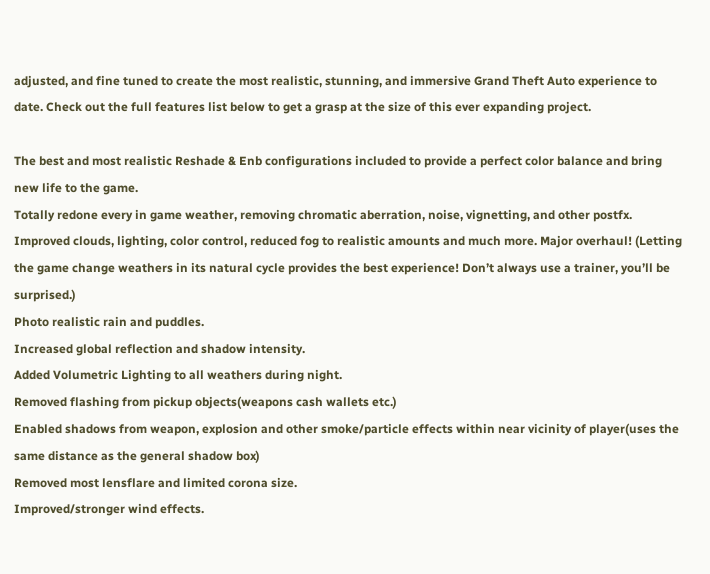adjusted, and fine tuned to create the most realistic, stunning, and immersive Grand Theft Auto experience to date. Check out the full features list below to get a grasp at the size of this ever expanding project.

The best and most realistic Reshade & Enb configurations included to provide a perfect color balance and bring new life to the game.
Totally redone every in game weather, removing chromatic aberration, noise, vignetting, and other postfx.
Improved clouds, lighting, color control, reduced fog to realistic amounts and much more. Major overhaul! (Letting the game change weathers in its natural cycle provides the best experience! Don’t always use a trainer, you’ll be surprised.)
Photo realistic rain and puddles.
Increased global reflection and shadow intensity.
Added Volumetric Lighting to all weathers during night.
Removed flashing from pickup objects(weapons cash wallets etc.)
Enabled shadows from weapon, explosion and other smoke/particle effects within near vicinity of player(uses the same distance as the general shadow box)
Removed most lensflare and limited corona size.
Improved/stronger wind effects.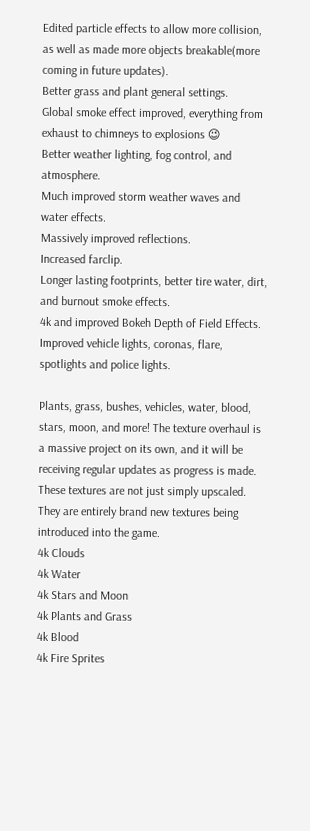Edited particle effects to allow more collision, as well as made more objects breakable(more coming in future updates).
Better grass and plant general settings.
Global smoke effect improved, everything from exhaust to chimneys to explosions 😉
Better weather lighting, fog control, and atmosphere.
Much improved storm weather waves and water effects.
Massively improved reflections.
Increased farclip.
Longer lasting footprints, better tire water, dirt, and burnout smoke effects.
4k and improved Bokeh Depth of Field Effects.
Improved vehicle lights, coronas, flare, spotlights and police lights.

Plants, grass, bushes, vehicles, water, blood, stars, moon, and more! The texture overhaul is a massive project on its own, and it will be receiving regular updates as progress is made. These textures are not just simply upscaled. They are entirely brand new textures being introduced into the game.
4k Clouds
4k Water
4k Stars and Moon
4k Plants and Grass
4k Blood
4k Fire Sprites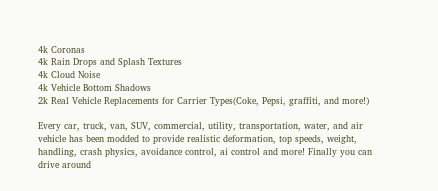4k Coronas
4k Rain Drops and Splash Textures
4k Cloud Noise
4k Vehicle Bottom Shadows
2k Real Vehicle Replacements for Carrier Types(Coke, Pepsi, graffiti, and more!)

Every car, truck, van, SUV, commercial, utility, transportation, water, and air vehicle has been modded to provide realistic deformation, top speeds, weight, handling, crash physics, avoidance control, ai control and more! Finally you can drive around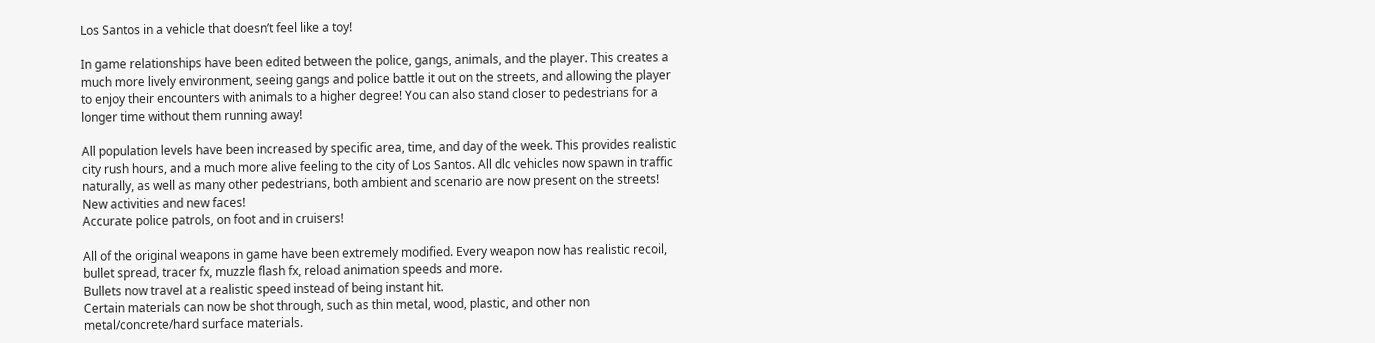Los Santos in a vehicle that doesn’t feel like a toy!

In game relationships have been edited between the police, gangs, animals, and the player. This creates a much more lively environment, seeing gangs and police battle it out on the streets, and allowing the player to enjoy their encounters with animals to a higher degree! You can also stand closer to pedestrians for a longer time without them running away!

All population levels have been increased by specific area, time, and day of the week. This provides realistic city rush hours, and a much more alive feeling to the city of Los Santos. All dlc vehicles now spawn in traffic naturally, as well as many other pedestrians, both ambient and scenario are now present on the streets!
New activities and new faces!
Accurate police patrols, on foot and in cruisers!

All of the original weapons in game have been extremely modified. Every weapon now has realistic recoil, bullet spread, tracer fx, muzzle flash fx, reload animation speeds and more.
Bullets now travel at a realistic speed instead of being instant hit.
Certain materials can now be shot through, such as thin metal, wood, plastic, and other non metal/concrete/hard surface materials.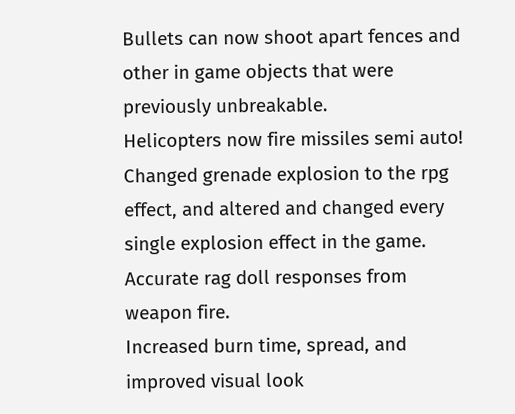Bullets can now shoot apart fences and other in game objects that were previously unbreakable.
Helicopters now fire missiles semi auto!
Changed grenade explosion to the rpg effect, and altered and changed every single explosion effect in the game.
Accurate rag doll responses from weapon fire.
Increased burn time, spread, and improved visual look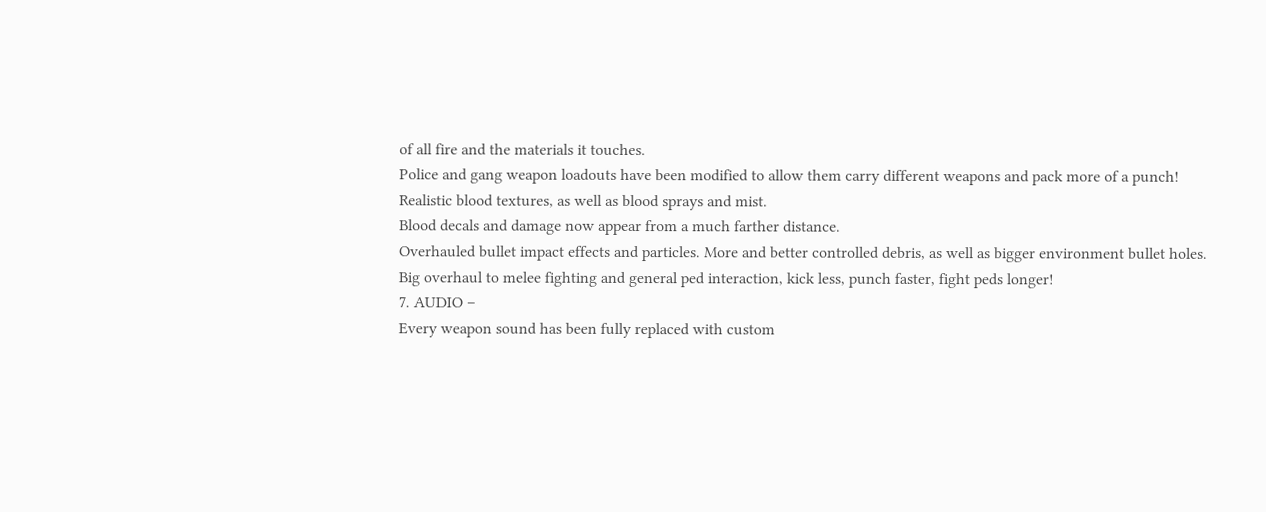of all fire and the materials it touches.
Police and gang weapon loadouts have been modified to allow them carry different weapons and pack more of a punch!
Realistic blood textures, as well as blood sprays and mist.
Blood decals and damage now appear from a much farther distance.
Overhauled bullet impact effects and particles. More and better controlled debris, as well as bigger environment bullet holes.
Big overhaul to melee fighting and general ped interaction, kick less, punch faster, fight peds longer!
7. AUDIO –
Every weapon sound has been fully replaced with custom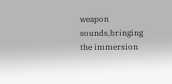weapon sounds,bringing the immersion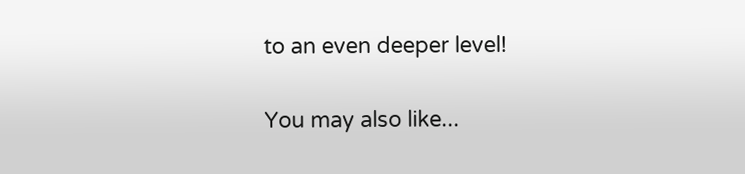to an even deeper level!

You may also like...